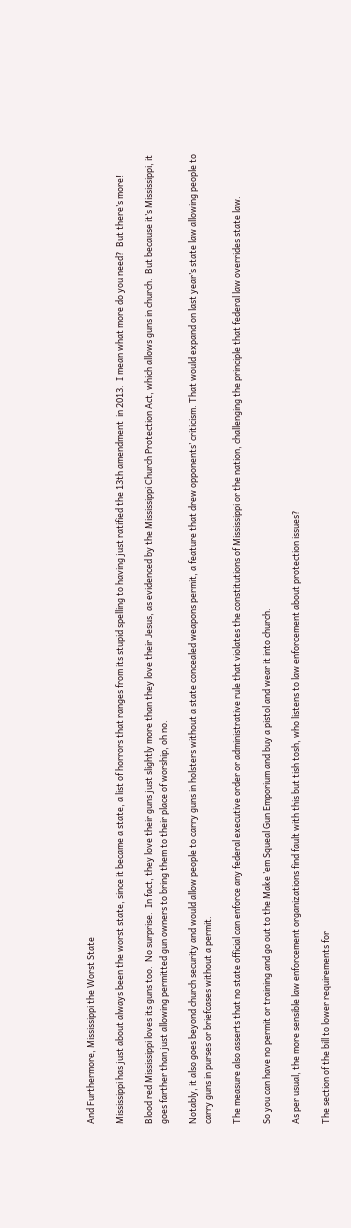And Furthermore, Mississippi the Worst State

Mississippi has just about always been the worst state, since it became a state, a list of horrors that ranges from its stupid spelling to having just ratified the 13th amendment  in 2013.  I mean what more do you need?  But there’s more!

Blood red Mississippi loves its guns too.  No surprise.  In fact, they love their guns just slightly more than they love their Jesus, as evidenced by the Mississippi Church Protection Act, which allows guns in church.  But because it’s Mississippi, it goes farther than just allowing permitted gun owners to bring them to their place of worship, oh no.

Notably, it also goes beyond church security and would allow people to carry guns in holsters without a state concealed weapons permit, a feature that drew opponents’ criticism. That would expand on last year’s state law allowing people to carry guns in purses or briefcases without a permit.

The measure also asserts that no state official can enforce any federal executive order or administrative rule that violates the constitutions of Mississippi or the nation, challenging the principle that federal law overrides state law.

So you can have no permit or training and go out to the Make ’em Squeal Gun Emporium and buy a pistol and wear it into church.

As per usual, the more sensible law enforcement organizations find fault with this but tish tosh, who listens to law enforcement about protection issues?

The section of the bill to lower requirements for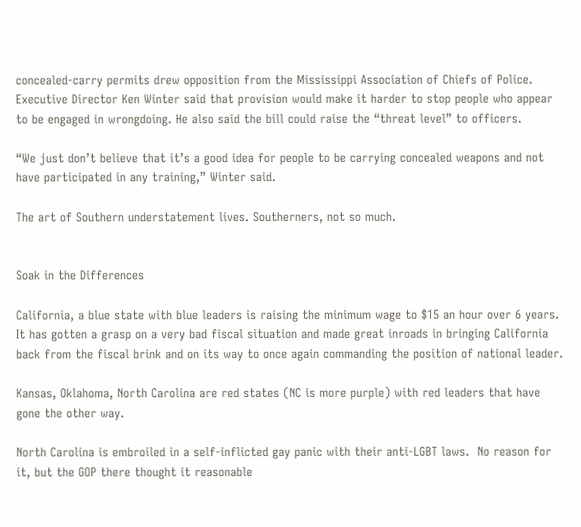concealed-carry permits drew opposition from the Mississippi Association of Chiefs of Police. Executive Director Ken Winter said that provision would make it harder to stop people who appear to be engaged in wrongdoing. He also said the bill could raise the “threat level” to officers.

“We just don’t believe that it’s a good idea for people to be carrying concealed weapons and not have participated in any training,” Winter said.

The art of Southern understatement lives. Southerners, not so much.


Soak in the Differences

California, a blue state with blue leaders is raising the minimum wage to $15 an hour over 6 years. It has gotten a grasp on a very bad fiscal situation and made great inroads in bringing California back from the fiscal brink and on its way to once again commanding the position of national leader.

Kansas, Oklahoma, North Carolina are red states (NC is more purple) with red leaders that have gone the other way.

North Carolina is embroiled in a self-inflicted gay panic with their anti-LGBT laws.  No reason for it, but the GOP there thought it reasonable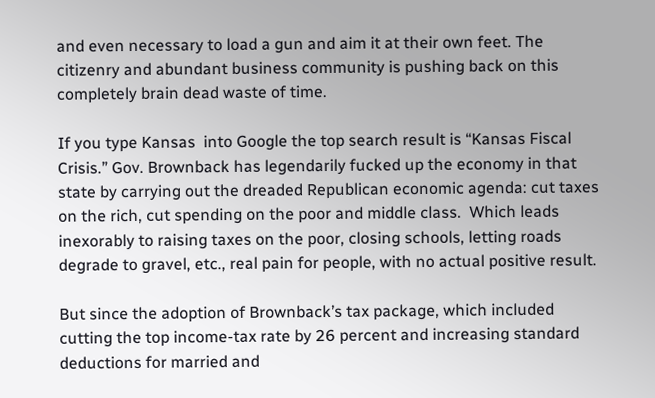and even necessary to load a gun and aim it at their own feet. The citizenry and abundant business community is pushing back on this completely brain dead waste of time.

If you type Kansas  into Google the top search result is “Kansas Fiscal Crisis.” Gov. Brownback has legendarily fucked up the economy in that state by carrying out the dreaded Republican economic agenda: cut taxes on the rich, cut spending on the poor and middle class.  Which leads inexorably to raising taxes on the poor, closing schools, letting roads degrade to gravel, etc., real pain for people, with no actual positive result.

But since the adoption of Brownback’s tax package, which included cutting the top income-tax rate by 26 percent and increasing standard deductions for married and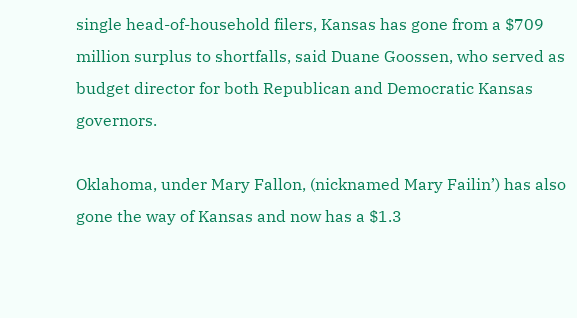single head-of-household filers, Kansas has gone from a $709 million surplus to shortfalls, said Duane Goossen, who served as budget director for both Republican and Democratic Kansas governors.

Oklahoma, under Mary Fallon, (nicknamed Mary Failin’) has also gone the way of Kansas and now has a $1.3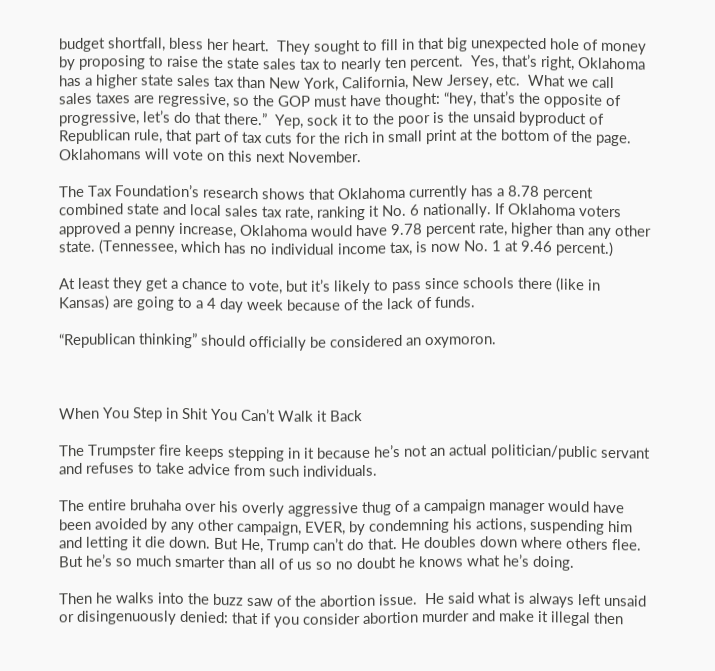budget shortfall, bless her heart.  They sought to fill in that big unexpected hole of money by proposing to raise the state sales tax to nearly ten percent.  Yes, that’s right, Oklahoma has a higher state sales tax than New York, California, New Jersey, etc.  What we call sales taxes are regressive, so the GOP must have thought: “hey, that’s the opposite of progressive, let’s do that there.”  Yep, sock it to the poor is the unsaid byproduct of Republican rule, that part of tax cuts for the rich in small print at the bottom of the page. Oklahomans will vote on this next November.

The Tax Foundation’s research shows that Oklahoma currently has a 8.78 percent combined state and local sales tax rate, ranking it No. 6 nationally. If Oklahoma voters approved a penny increase, Oklahoma would have 9.78 percent rate, higher than any other state. (Tennessee, which has no individual income tax, is now No. 1 at 9.46 percent.)

At least they get a chance to vote, but it’s likely to pass since schools there (like in Kansas) are going to a 4 day week because of the lack of funds.

“Republican thinking” should officially be considered an oxymoron.



When You Step in Shit You Can’t Walk it Back

The Trumpster fire keeps stepping in it because he’s not an actual politician/public servant and refuses to take advice from such individuals.

The entire bruhaha over his overly aggressive thug of a campaign manager would have been avoided by any other campaign, EVER, by condemning his actions, suspending him and letting it die down. But He, Trump can’t do that. He doubles down where others flee. But he’s so much smarter than all of us so no doubt he knows what he’s doing.

Then he walks into the buzz saw of the abortion issue.  He said what is always left unsaid or disingenuously denied: that if you consider abortion murder and make it illegal then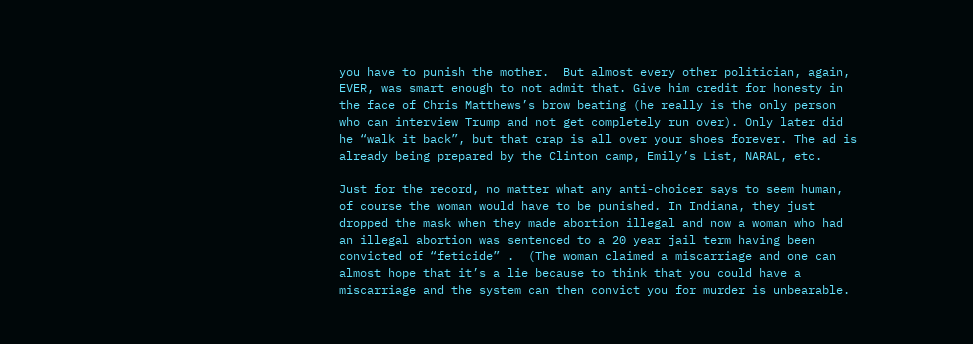you have to punish the mother.  But almost every other politician, again, EVER, was smart enough to not admit that. Give him credit for honesty in the face of Chris Matthews’s brow beating (he really is the only person who can interview Trump and not get completely run over). Only later did he “walk it back”, but that crap is all over your shoes forever. The ad is already being prepared by the Clinton camp, Emily’s List, NARAL, etc.

Just for the record, no matter what any anti-choicer says to seem human, of course the woman would have to be punished. In Indiana, they just dropped the mask when they made abortion illegal and now a woman who had an illegal abortion was sentenced to a 20 year jail term having been convicted of “feticide” .  (The woman claimed a miscarriage and one can almost hope that it’s a lie because to think that you could have a miscarriage and the system can then convict you for murder is unbearable.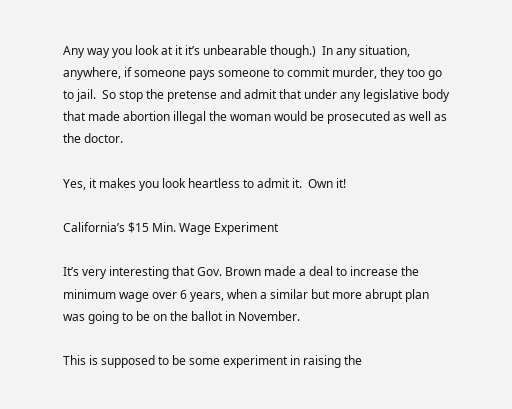Any way you look at it it’s unbearable though.)  In any situation, anywhere, if someone pays someone to commit murder, they too go to jail.  So stop the pretense and admit that under any legislative body that made abortion illegal the woman would be prosecuted as well as the doctor.

Yes, it makes you look heartless to admit it.  Own it!

California’s $15 Min. Wage Experiment

It’s very interesting that Gov. Brown made a deal to increase the minimum wage over 6 years, when a similar but more abrupt plan was going to be on the ballot in November.

This is supposed to be some experiment in raising the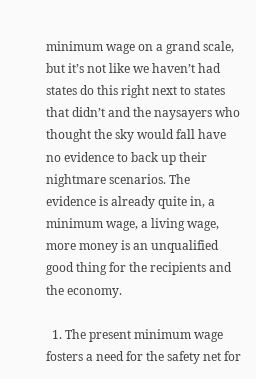minimum wage on a grand scale, but it’s not like we haven’t had states do this right next to states that didn’t and the naysayers who thought the sky would fall have no evidence to back up their nightmare scenarios. The evidence is already quite in, a minimum wage, a living wage, more money is an unqualified good thing for the recipients and the economy.

  1. The present minimum wage fosters a need for the safety net for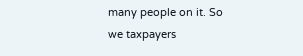many people on it. So we taxpayers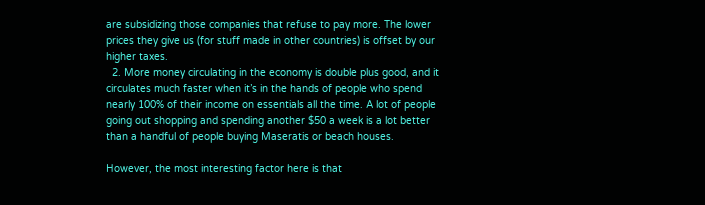are subsidizing those companies that refuse to pay more. The lower prices they give us (for stuff made in other countries) is offset by our higher taxes.
  2. More money circulating in the economy is double plus good, and it circulates much faster when it’s in the hands of people who spend nearly 100% of their income on essentials all the time. A lot of people going out shopping and spending another $50 a week is a lot better than a handful of people buying Maseratis or beach houses.

However, the most interesting factor here is that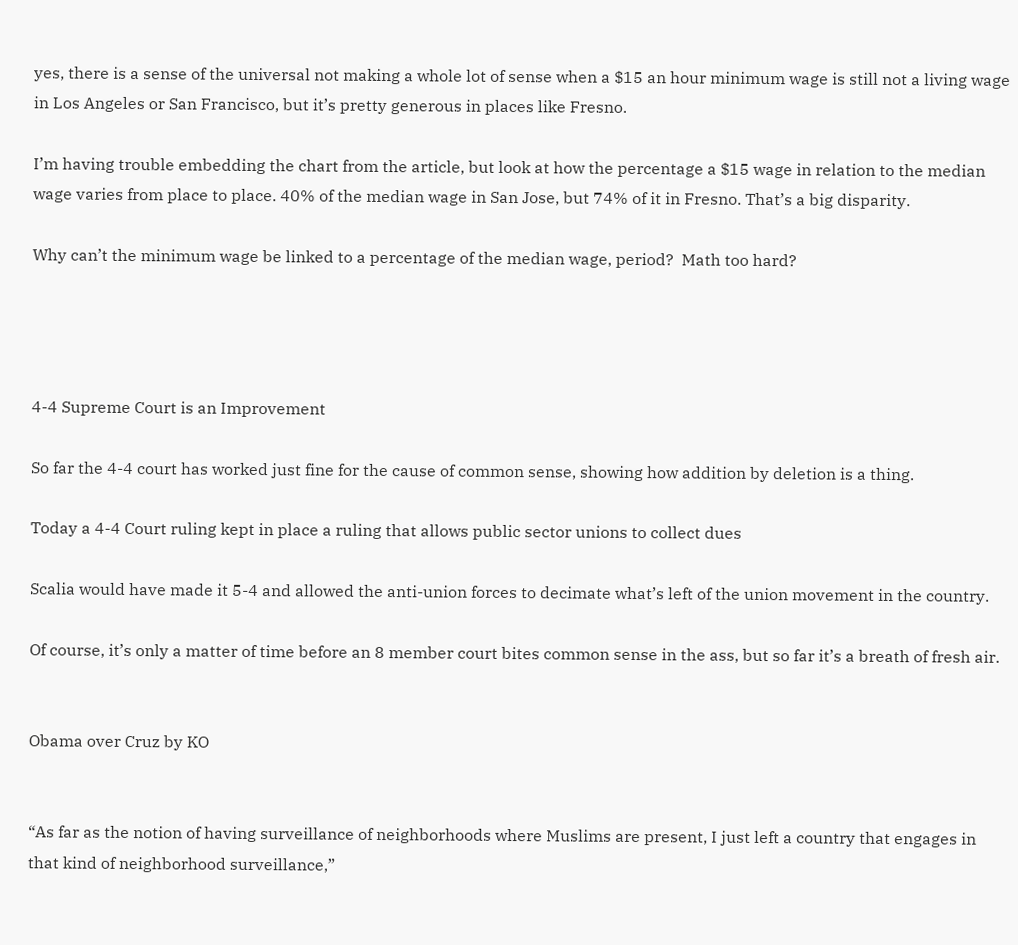yes, there is a sense of the universal not making a whole lot of sense when a $15 an hour minimum wage is still not a living wage in Los Angeles or San Francisco, but it’s pretty generous in places like Fresno.

I’m having trouble embedding the chart from the article, but look at how the percentage a $15 wage in relation to the median wage varies from place to place. 40% of the median wage in San Jose, but 74% of it in Fresno. That’s a big disparity.

Why can’t the minimum wage be linked to a percentage of the median wage, period?  Math too hard?




4-4 Supreme Court is an Improvement

So far the 4-4 court has worked just fine for the cause of common sense, showing how addition by deletion is a thing.

Today a 4-4 Court ruling kept in place a ruling that allows public sector unions to collect dues

Scalia would have made it 5-4 and allowed the anti-union forces to decimate what’s left of the union movement in the country.

Of course, it’s only a matter of time before an 8 member court bites common sense in the ass, but so far it’s a breath of fresh air.


Obama over Cruz by KO


“As far as the notion of having surveillance of neighborhoods where Muslims are present, I just left a country that engages in that kind of neighborhood surveillance,”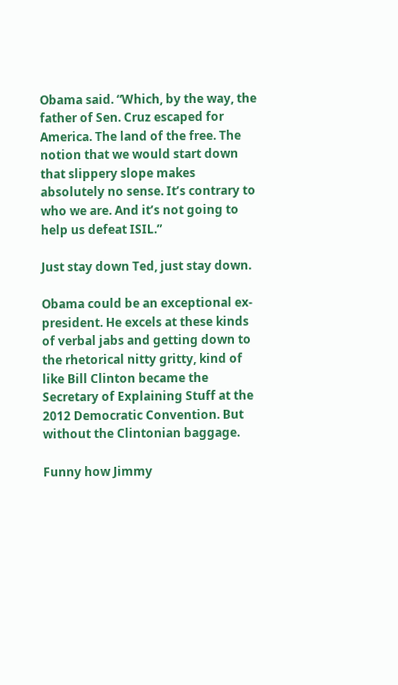Obama said. “Which, by the way, the father of Sen. Cruz escaped for America. The land of the free. The notion that we would start down that slippery slope makes absolutely no sense. It’s contrary to who we are. And it’s not going to help us defeat ISIL.”

Just stay down Ted, just stay down.

Obama could be an exceptional ex-president. He excels at these kinds of verbal jabs and getting down to the rhetorical nitty gritty, kind of like Bill Clinton became the Secretary of Explaining Stuff at the 2012 Democratic Convention. But without the Clintonian baggage.

Funny how Jimmy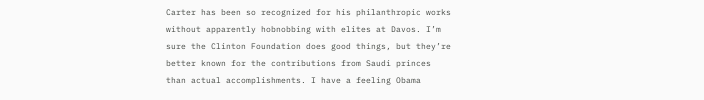Carter has been so recognized for his philanthropic works without apparently hobnobbing with elites at Davos. I’m sure the Clinton Foundation does good things, but they’re better known for the contributions from Saudi princes than actual accomplishments. I have a feeling Obama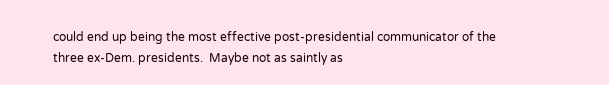could end up being the most effective post-presidential communicator of the three ex-Dem. presidents.  Maybe not as saintly as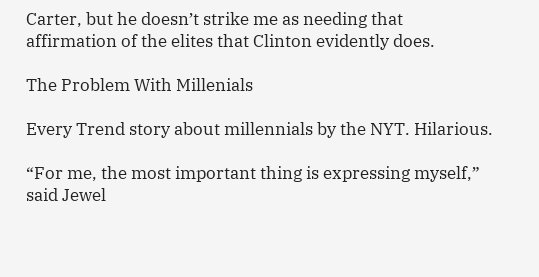Carter, but he doesn’t strike me as needing that affirmation of the elites that Clinton evidently does.

The Problem With Millenials

Every Trend story about millennials by the NYT. Hilarious.

“For me, the most important thing is expressing myself,” said Jewel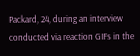Packard, 24, during an interview conducted via reaction GIFs in the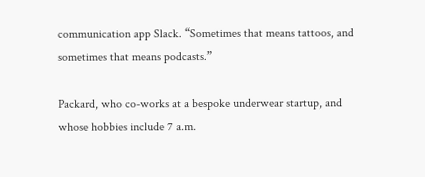communication app Slack. “Sometimes that means tattoos, and sometimes that means podcasts.”

Packard, who co-works at a bespoke underwear startup, and whose hobbies include 7 a.m.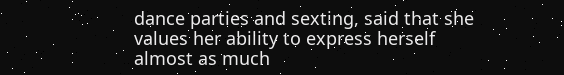dance parties and sexting, said that she values her ability to express herself almost as much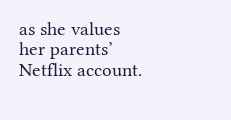as she values her parents’ Netflix account.